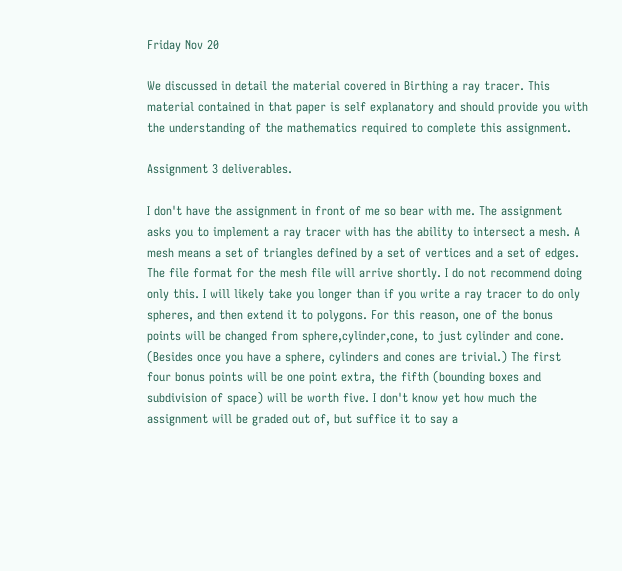Friday Nov 20

We discussed in detail the material covered in Birthing a ray tracer. This material contained in that paper is self explanatory and should provide you with the understanding of the mathematics required to complete this assignment.

Assignment 3 deliverables.

I don't have the assignment in front of me so bear with me. The assignment asks you to implement a ray tracer with has the ability to intersect a mesh. A mesh means a set of triangles defined by a set of vertices and a set of edges. The file format for the mesh file will arrive shortly. I do not recommend doing only this. I will likely take you longer than if you write a ray tracer to do only spheres, and then extend it to polygons. For this reason, one of the bonus points will be changed from sphere,cylinder,cone, to just cylinder and cone. (Besides once you have a sphere, cylinders and cones are trivial.) The first four bonus points will be one point extra, the fifth (bounding boxes and subdivision of space) will be worth five. I don't know yet how much the assignment will be graded out of, but suffice it to say a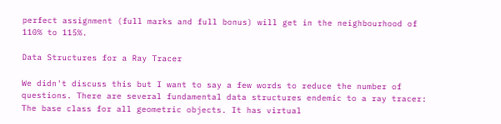perfect assignment (full marks and full bonus) will get in the neighbourhood of 110% to 115%.

Data Structures for a Ray Tracer

We didn't discuss this but I want to say a few words to reduce the number of questions. There are several fundamental data structures endemic to a ray tracer:
The base class for all geometric objects. It has virtual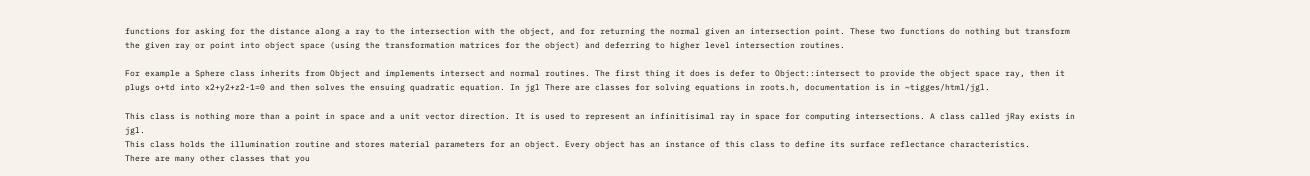functions for asking for the distance along a ray to the intersection with the object, and for returning the normal given an intersection point. These two functions do nothing but transform the given ray or point into object space (using the transformation matrices for the object) and deferring to higher level intersection routines.

For example a Sphere class inherits from Object and implements intersect and normal routines. The first thing it does is defer to Object::intersect to provide the object space ray, then it plugs o+td into x2+y2+z2-1=0 and then solves the ensuing quadratic equation. In jgl There are classes for solving equations in roots.h, documentation is in ~tigges/html/jgl.

This class is nothing more than a point in space and a unit vector direction. It is used to represent an infinitisimal ray in space for computing intersections. A class called jRay exists in jgl.
This class holds the illumination routine and stores material parameters for an object. Every object has an instance of this class to define its surface reflectance characteristics.
There are many other classes that you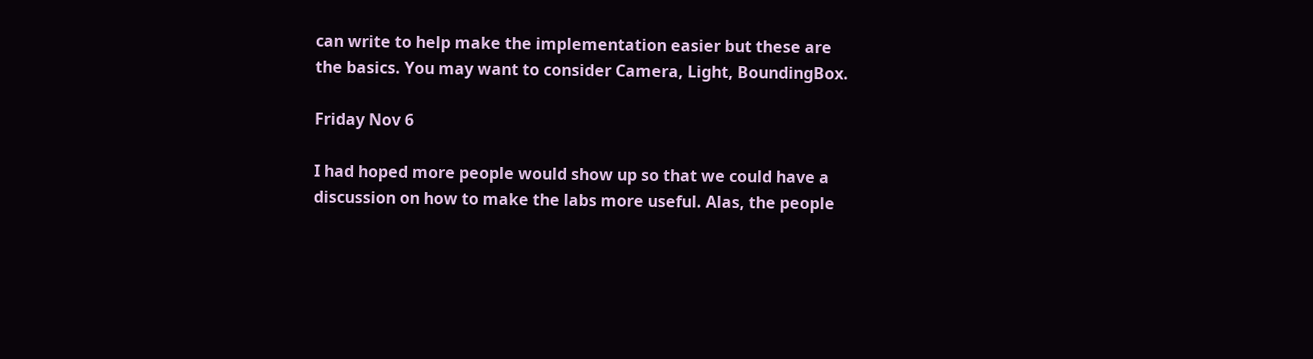can write to help make the implementation easier but these are the basics. You may want to consider Camera, Light, BoundingBox.

Friday Nov 6

I had hoped more people would show up so that we could have a discussion on how to make the labs more useful. Alas, the people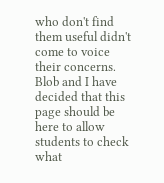who don't find them useful didn't come to voice their concerns. Blob and I have decided that this page should be here to allow students to check what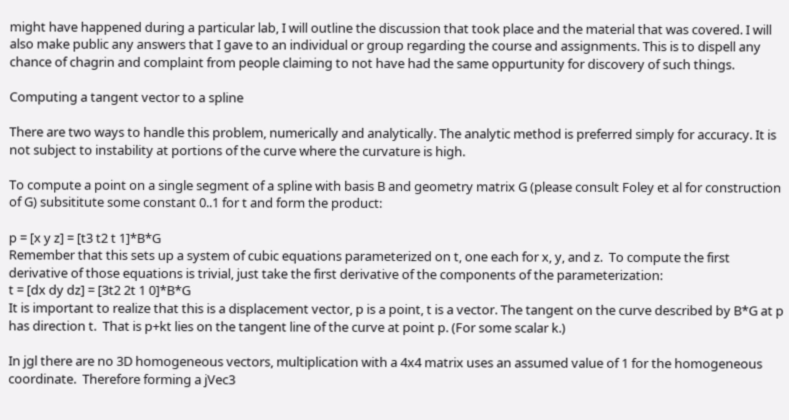might have happened during a particular lab, I will outline the discussion that took place and the material that was covered. I will also make public any answers that I gave to an individual or group regarding the course and assignments. This is to dispell any chance of chagrin and complaint from people claiming to not have had the same oppurtunity for discovery of such things.

Computing a tangent vector to a spline

There are two ways to handle this problem, numerically and analytically. The analytic method is preferred simply for accuracy. It is not subject to instability at portions of the curve where the curvature is high.

To compute a point on a single segment of a spline with basis B and geometry matrix G (please consult Foley et al for construction of G) subsititute some constant 0..1 for t and form the product:

p = [x y z] = [t3 t2 t 1]*B*G
Remember that this sets up a system of cubic equations parameterized on t, one each for x, y, and z.  To compute the first derivative of those equations is trivial, just take the first derivative of the components of the parameterization:
t = [dx dy dz] = [3t2 2t 1 0]*B*G
It is important to realize that this is a displacement vector, p is a point, t is a vector. The tangent on the curve described by B*G at p has direction t.  That is p+kt lies on the tangent line of the curve at point p. (For some scalar k.)

In jgl there are no 3D homogeneous vectors, multiplication with a 4x4 matrix uses an assumed value of 1 for the homogeneous coordinate.  Therefore forming a jVec3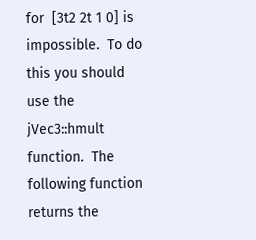for  [3t2 2t 1 0] is impossible.  To do this you should use the jVec3::hmult function.  The following function returns the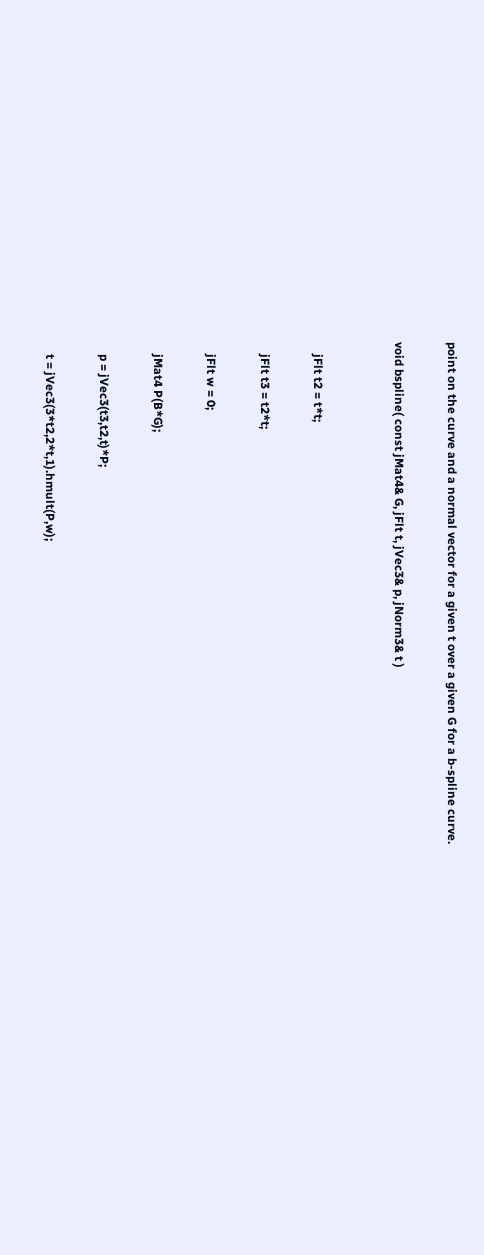point on the curve and a normal vector for a given t over a given G for a b-spline curve.

void bspline( const jMat4& G, jFlt t, jVec3& p, jNorm3& t )


    jFlt t2 = t*t;

    jFlt t3 = t2*t;

    jFlt w = 0;

    jMat4 P(B*G);

    p = jVec3(t3,t2,t)*P;

    t = jVec3(3*t2,2*t,1).hmult(P,w);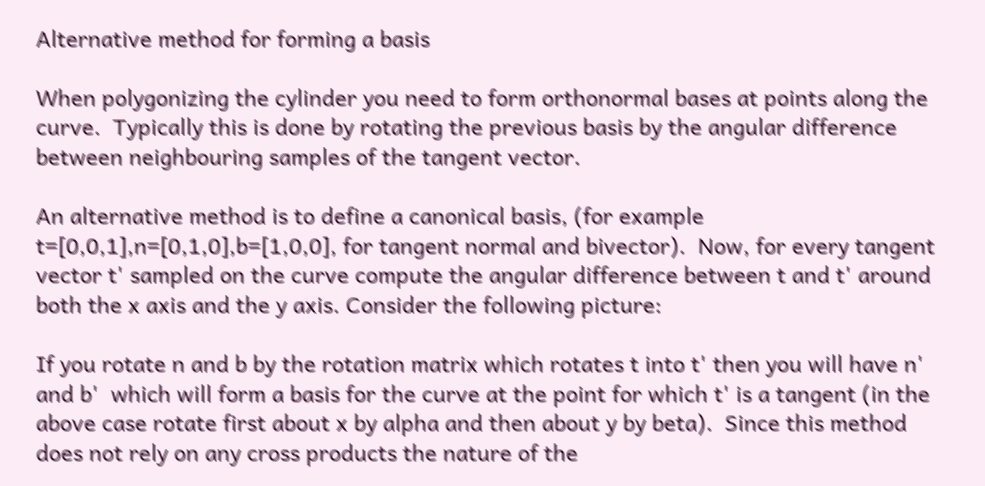Alternative method for forming a basis

When polygonizing the cylinder you need to form orthonormal bases at points along the curve.  Typically this is done by rotating the previous basis by the angular difference between neighbouring samples of the tangent vector.

An alternative method is to define a canonical basis, (for example t=[0,0,1],n=[0,1,0],b=[1,0,0], for tangent normal and bivector).  Now, for every tangent vector t' sampled on the curve compute the angular difference between t and t' around both the x axis and the y axis. Consider the following picture:

If you rotate n and b by the rotation matrix which rotates t into t' then you will have n' and b'  which will form a basis for the curve at the point for which t' is a tangent (in the above case rotate first about x by alpha and then about y by beta).  Since this method does not rely on any cross products the nature of the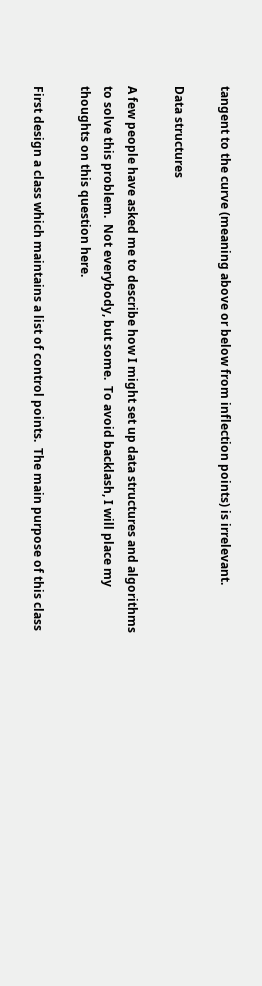tangent to the curve (meaning above or below from inflection points) is irrelevant.

Data structures

A few people have asked me to describe how I might set up data structures and algorithms to solve this problem.  Not everybody, but some.  To avoid backlash, I will place my thoughts on this question here.

First design a class which maintains a list of control points.  The main purpose of this class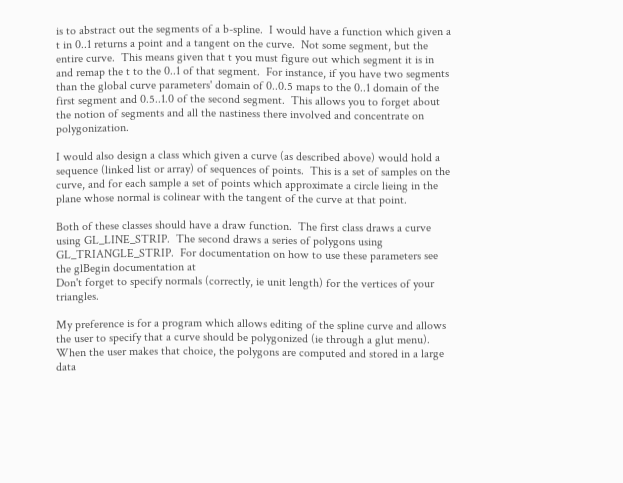is to abstract out the segments of a b-spline.  I would have a function which given a t in 0..1 returns a point and a tangent on the curve.  Not some segment, but the entire curve.  This means given that t you must figure out which segment it is in and remap the t to the 0..1 of that segment.  For instance, if you have two segments than the global curve parameters' domain of 0..0.5 maps to the 0..1 domain of the first segment and 0.5..1.0 of the second segment.  This allows you to forget about the notion of segments and all the nastiness there involved and concentrate on polygonization.

I would also design a class which given a curve (as described above) would hold a sequence (linked list or array) of sequences of points.  This is a set of samples on the curve, and for each sample a set of points which approximate a circle lieing in the plane whose normal is colinear with the tangent of the curve at that point.

Both of these classes should have a draw function.  The first class draws a curve using GL_LINE_STRIP.  The second draws a series of polygons using GL_TRIANGLE_STRIP.  For documentation on how to use these parameters see the glBegin documentation at
Don't forget to specify normals (correctly, ie unit length) for the vertices of your triangles.

My preference is for a program which allows editing of the spline curve and allows the user to specify that a curve should be polygonized (ie through a glut menu).  When the user makes that choice, the polygons are computed and stored in a large data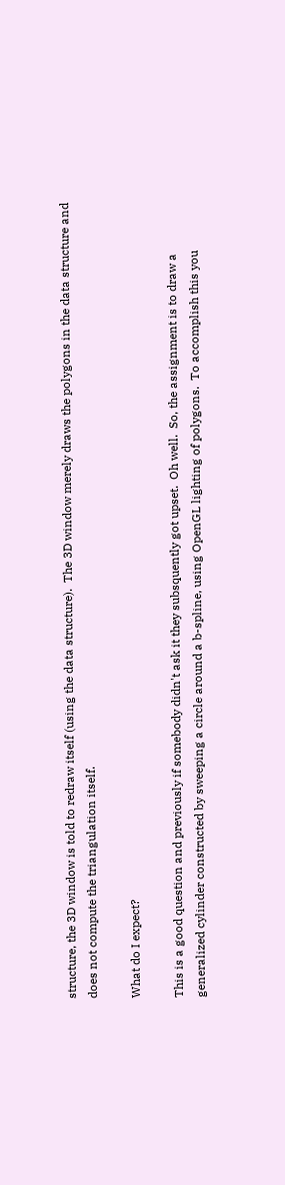structure, the 3D window is told to redraw itself (using the data structure).  The 3D window merely draws the polygons in the data structure and does not compute the triangulation itself.

What do I expect?

This is a good question and previously if somebody didn't ask it they subsquently got upset.  Oh well.  So, the assignment is to draw a generalized cylinder constructed by sweeping a circle around a b-spline, using OpenGL lighting of polygons.  To accomplish this you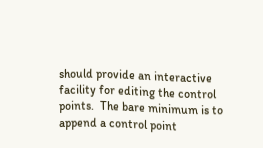should provide an interactive facility for editing the control points.  The bare minimum is to append a control point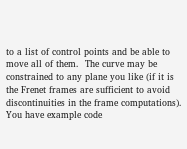to a list of control points and be able to move all of them.  The curve may be constrained to any plane you like (if it is the Frenet frames are sufficient to avoid discontinuities in the frame computations).  You have example code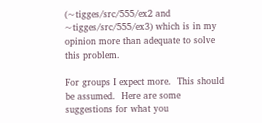(~tigges/src/555/ex2 and ~tigges/src/555/ex3) which is in my opinion more than adequate to solve this problem.

For groups I expect more.  This should be assumed.  Here are some suggestions for what you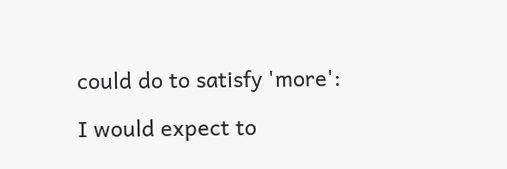could do to satisfy 'more':

I would expect to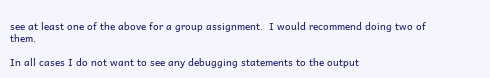see at least one of the above for a group assignment.  I would recommend doing two of them.

In all cases I do not want to see any debugging statements to the output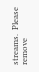streams.  Please remove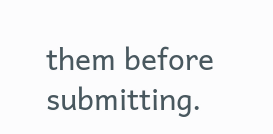them before submitting.